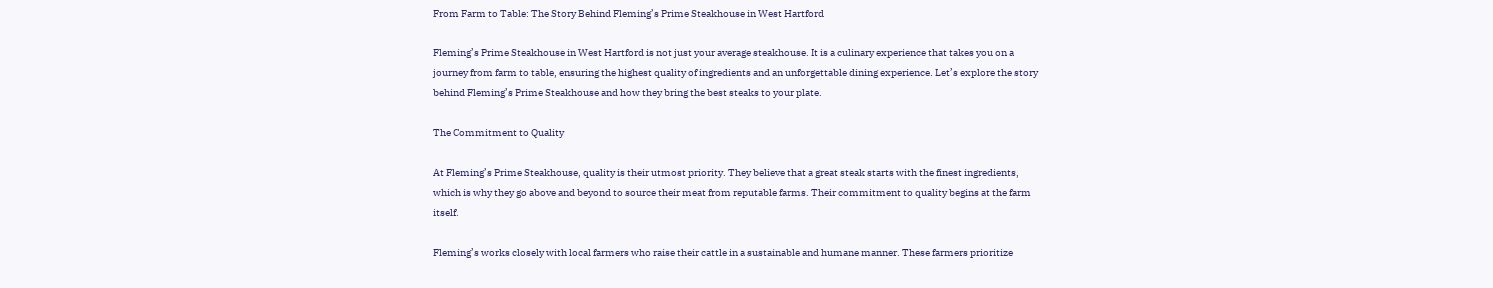From Farm to Table: The Story Behind Fleming’s Prime Steakhouse in West Hartford

Fleming’s Prime Steakhouse in West Hartford is not just your average steakhouse. It is a culinary experience that takes you on a journey from farm to table, ensuring the highest quality of ingredients and an unforgettable dining experience. Let’s explore the story behind Fleming’s Prime Steakhouse and how they bring the best steaks to your plate.

The Commitment to Quality

At Fleming’s Prime Steakhouse, quality is their utmost priority. They believe that a great steak starts with the finest ingredients, which is why they go above and beyond to source their meat from reputable farms. Their commitment to quality begins at the farm itself.

Fleming’s works closely with local farmers who raise their cattle in a sustainable and humane manner. These farmers prioritize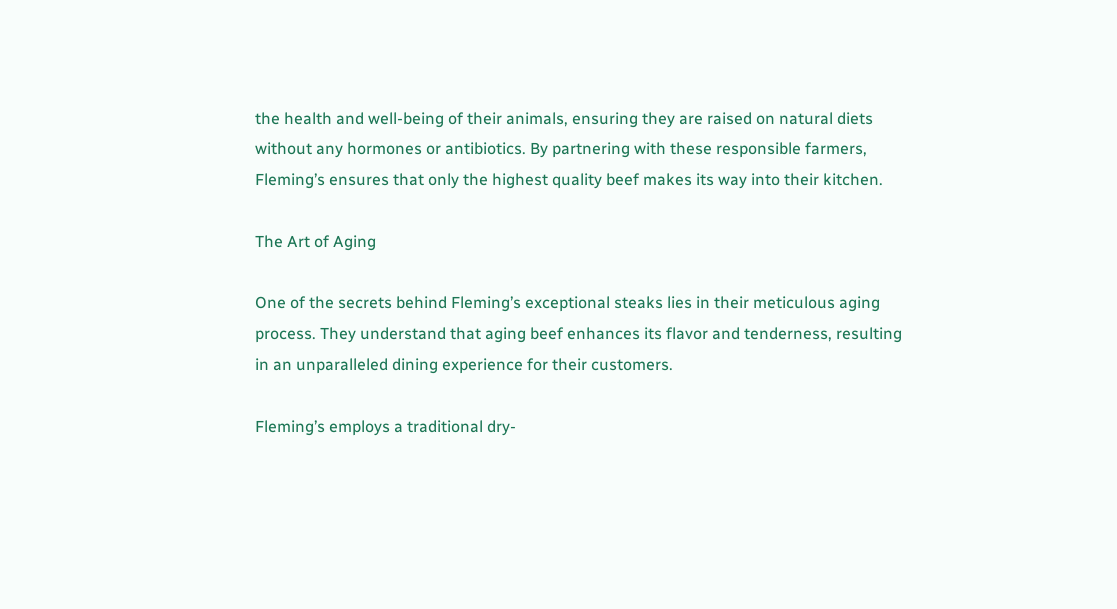the health and well-being of their animals, ensuring they are raised on natural diets without any hormones or antibiotics. By partnering with these responsible farmers, Fleming’s ensures that only the highest quality beef makes its way into their kitchen.

The Art of Aging

One of the secrets behind Fleming’s exceptional steaks lies in their meticulous aging process. They understand that aging beef enhances its flavor and tenderness, resulting in an unparalleled dining experience for their customers.

Fleming’s employs a traditional dry-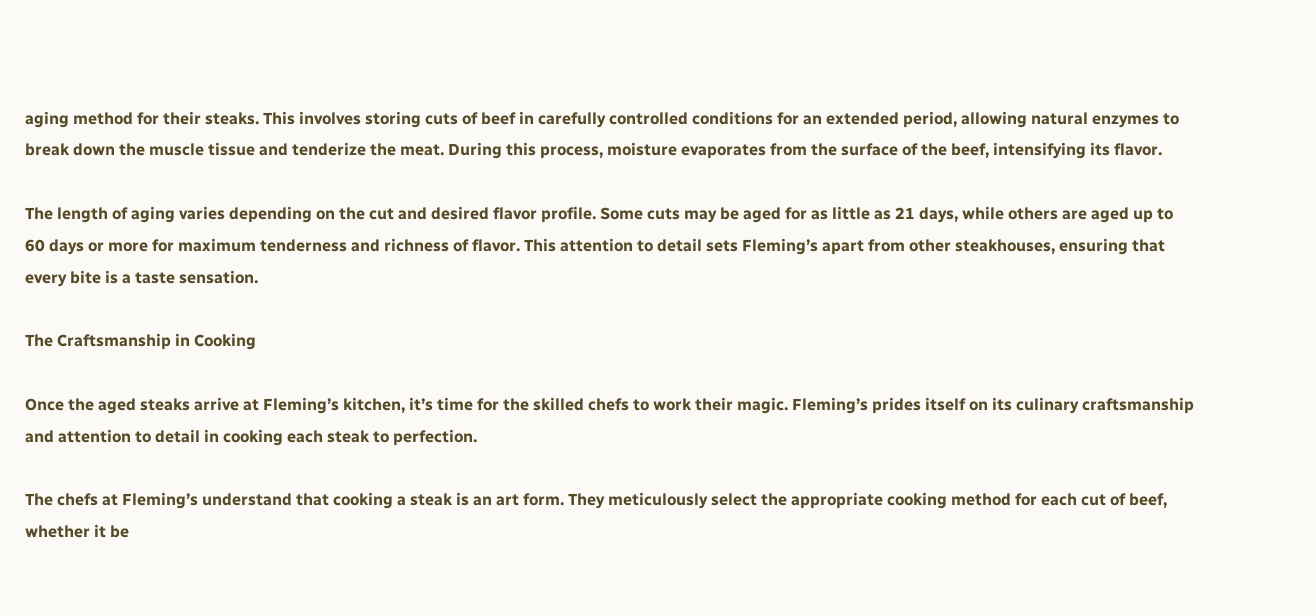aging method for their steaks. This involves storing cuts of beef in carefully controlled conditions for an extended period, allowing natural enzymes to break down the muscle tissue and tenderize the meat. During this process, moisture evaporates from the surface of the beef, intensifying its flavor.

The length of aging varies depending on the cut and desired flavor profile. Some cuts may be aged for as little as 21 days, while others are aged up to 60 days or more for maximum tenderness and richness of flavor. This attention to detail sets Fleming’s apart from other steakhouses, ensuring that every bite is a taste sensation.

The Craftsmanship in Cooking

Once the aged steaks arrive at Fleming’s kitchen, it’s time for the skilled chefs to work their magic. Fleming’s prides itself on its culinary craftsmanship and attention to detail in cooking each steak to perfection.

The chefs at Fleming’s understand that cooking a steak is an art form. They meticulously select the appropriate cooking method for each cut of beef, whether it be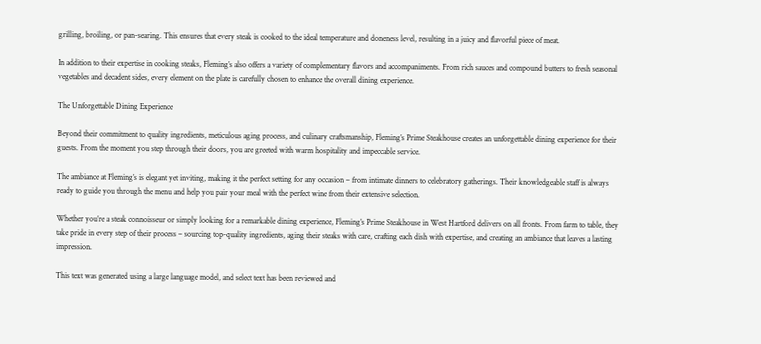grilling, broiling, or pan-searing. This ensures that every steak is cooked to the ideal temperature and doneness level, resulting in a juicy and flavorful piece of meat.

In addition to their expertise in cooking steaks, Fleming’s also offers a variety of complementary flavors and accompaniments. From rich sauces and compound butters to fresh seasonal vegetables and decadent sides, every element on the plate is carefully chosen to enhance the overall dining experience.

The Unforgettable Dining Experience

Beyond their commitment to quality ingredients, meticulous aging process, and culinary craftsmanship, Fleming’s Prime Steakhouse creates an unforgettable dining experience for their guests. From the moment you step through their doors, you are greeted with warm hospitality and impeccable service.

The ambiance at Fleming’s is elegant yet inviting, making it the perfect setting for any occasion – from intimate dinners to celebratory gatherings. Their knowledgeable staff is always ready to guide you through the menu and help you pair your meal with the perfect wine from their extensive selection.

Whether you’re a steak connoisseur or simply looking for a remarkable dining experience, Fleming’s Prime Steakhouse in West Hartford delivers on all fronts. From farm to table, they take pride in every step of their process – sourcing top-quality ingredients, aging their steaks with care, crafting each dish with expertise, and creating an ambiance that leaves a lasting impression.

This text was generated using a large language model, and select text has been reviewed and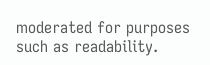moderated for purposes such as readability.